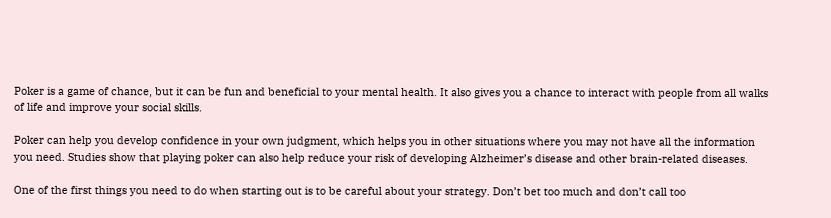Poker is a game of chance, but it can be fun and beneficial to your mental health. It also gives you a chance to interact with people from all walks of life and improve your social skills.

Poker can help you develop confidence in your own judgment, which helps you in other situations where you may not have all the information you need. Studies show that playing poker can also help reduce your risk of developing Alzheimer’s disease and other brain-related diseases.

One of the first things you need to do when starting out is to be careful about your strategy. Don’t bet too much and don’t call too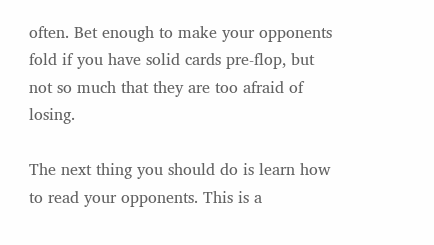often. Bet enough to make your opponents fold if you have solid cards pre-flop, but not so much that they are too afraid of losing.

The next thing you should do is learn how to read your opponents. This is a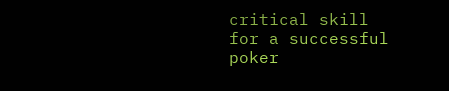critical skill for a successful poker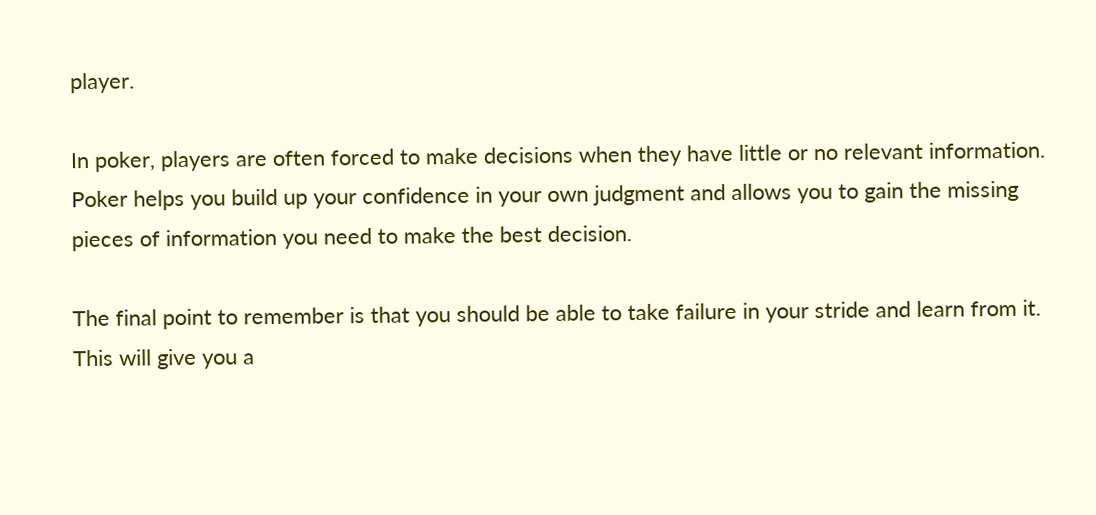player.

In poker, players are often forced to make decisions when they have little or no relevant information. Poker helps you build up your confidence in your own judgment and allows you to gain the missing pieces of information you need to make the best decision.

The final point to remember is that you should be able to take failure in your stride and learn from it. This will give you a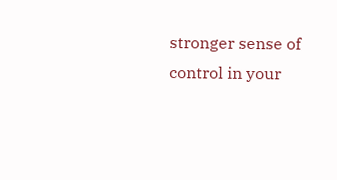stronger sense of control in your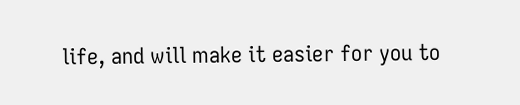life, and will make it easier for you to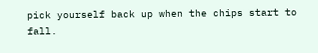pick yourself back up when the chips start to fall.